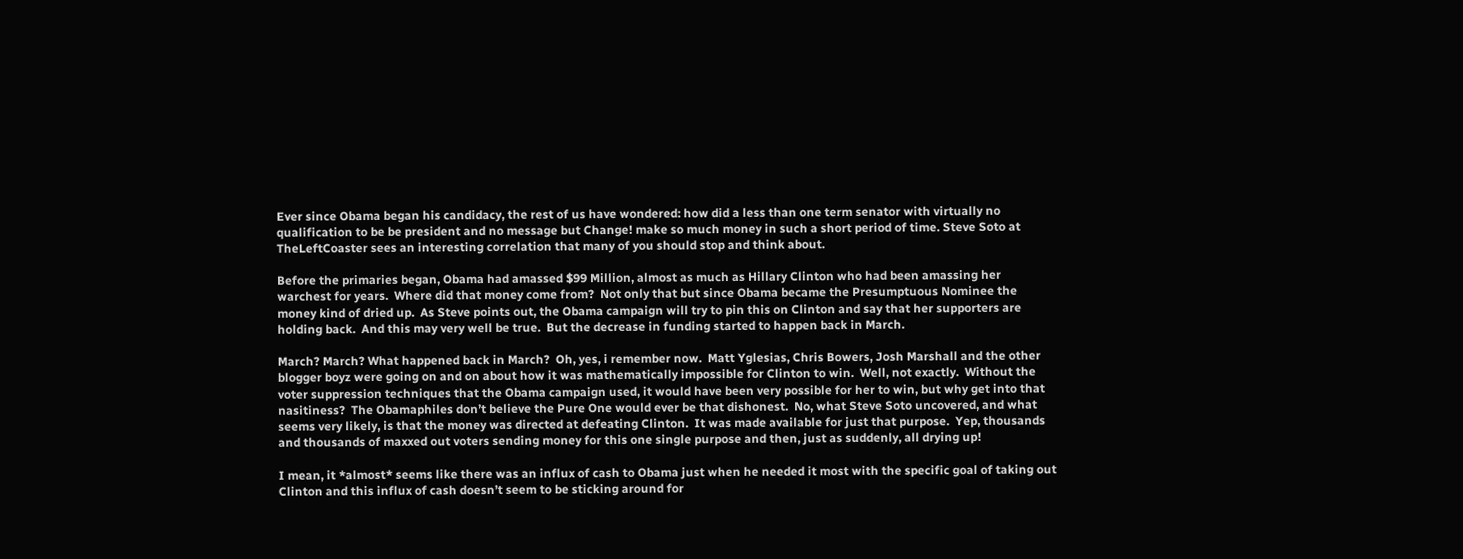Ever since Obama began his candidacy, the rest of us have wondered: how did a less than one term senator with virtually no qualification to be be president and no message but Change! make so much money in such a short period of time. Steve Soto at TheLeftCoaster sees an interesting correlation that many of you should stop and think about.

Before the primaries began, Obama had amassed $99 Million, almost as much as Hillary Clinton who had been amassing her warchest for years.  Where did that money come from?  Not only that but since Obama became the Presumptuous Nominee the money kind of dried up.  As Steve points out, the Obama campaign will try to pin this on Clinton and say that her supporters are holding back.  And this may very well be true.  But the decrease in funding started to happen back in March.

March? March? What happened back in March?  Oh, yes, i remember now.  Matt Yglesias, Chris Bowers, Josh Marshall and the other blogger boyz were going on and on about how it was mathematically impossible for Clinton to win.  Well, not exactly.  Without the voter suppression techniques that the Obama campaign used, it would have been very possible for her to win, but why get into that nasitiness?  The Obamaphiles don’t believe the Pure One would ever be that dishonest.  No, what Steve Soto uncovered, and what seems very likely, is that the money was directed at defeating Clinton.  It was made available for just that purpose.  Yep, thousands and thousands of maxxed out voters sending money for this one single purpose and then, just as suddenly, all drying up!

I mean, it *almost* seems like there was an influx of cash to Obama just when he needed it most with the specific goal of taking out Clinton and this influx of cash doesn’t seem to be sticking around for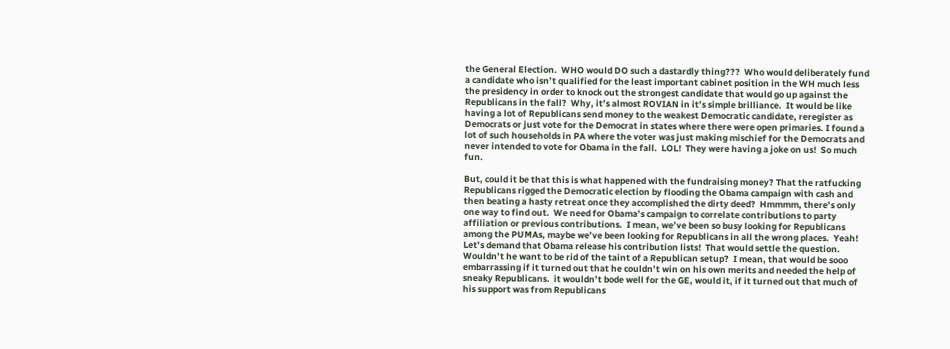the General Election.  WHO would DO such a dastardly thing???  Who would deliberately fund a candidate who isn’t qualified for the least important cabinet position in the WH much less the presidency in order to knock out the strongest candidate that would go up against the Republicans in the fall?  Why, it’s almost ROVIAN in it’s simple brilliance.  It would be like having a lot of Republicans send money to the weakest Democratic candidate, reregister as Democrats or just vote for the Democrat in states where there were open primaries. I found a lot of such households in PA where the voter was just making mischief for the Democrats and never intended to vote for Obama in the fall.  LOL!  They were having a joke on us!  So much fun.

But, could it be that this is what happened with the fundraising money? That the ratfucking Republicans rigged the Democratic election by flooding the Obama campaign with cash and then beating a hasty retreat once they accomplished the dirty deed?  Hmmmm, there’s only one way to find out.  We need for Obama’s campaign to correlate contributions to party affiliation or previous contributions.  I mean, we’ve been so busy looking for Republicans among the PUMAs, maybe we’ve been looking for Republicans in all the wrong places.  Yeah!  Let’s demand that Obama release his contribution lists!  That would settle the question.  Wouldn’t he want to be rid of the taint of a Republican setup?  I mean, that would be sooo embarrassing if it turned out that he couldn’t win on his own merits and needed the help of sneaky Republicans.  it wouldn’t bode well for the GE, would it, if it turned out that much of his support was from Republicans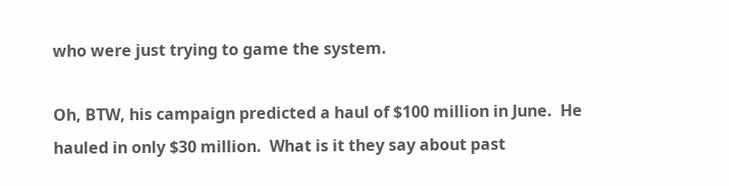who were just trying to game the system.

Oh, BTW, his campaign predicted a haul of $100 million in June.  He hauled in only $30 million.  What is it they say about past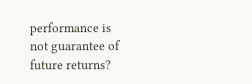performance is not guarantee of future returns?